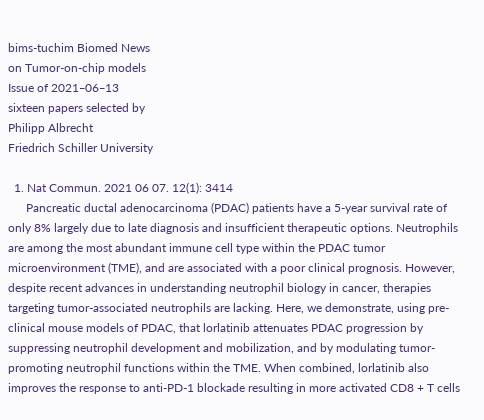bims-tuchim Biomed News
on Tumor-on-chip models
Issue of 2021‒06‒13
sixteen papers selected by
Philipp Albrecht
Friedrich Schiller University

  1. Nat Commun. 2021 06 07. 12(1): 3414
      Pancreatic ductal adenocarcinoma (PDAC) patients have a 5-year survival rate of only 8% largely due to late diagnosis and insufficient therapeutic options. Neutrophils are among the most abundant immune cell type within the PDAC tumor microenvironment (TME), and are associated with a poor clinical prognosis. However, despite recent advances in understanding neutrophil biology in cancer, therapies targeting tumor-associated neutrophils are lacking. Here, we demonstrate, using pre-clinical mouse models of PDAC, that lorlatinib attenuates PDAC progression by suppressing neutrophil development and mobilization, and by modulating tumor-promoting neutrophil functions within the TME. When combined, lorlatinib also improves the response to anti-PD-1 blockade resulting in more activated CD8 + T cells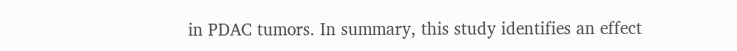in PDAC tumors. In summary, this study identifies an effect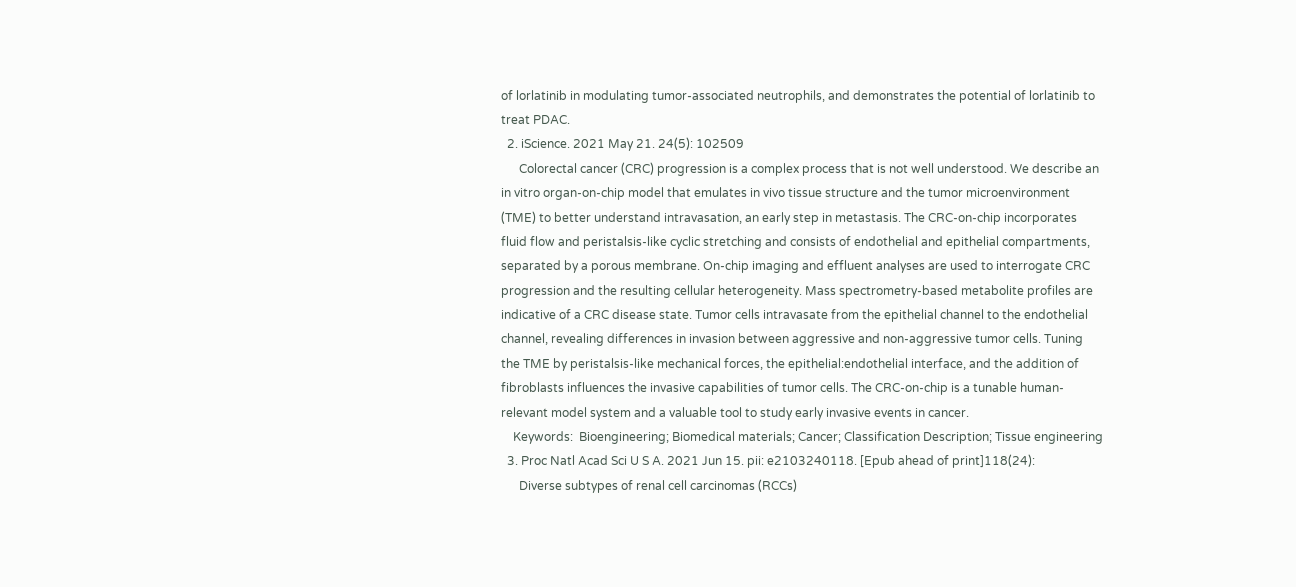of lorlatinib in modulating tumor-associated neutrophils, and demonstrates the potential of lorlatinib to treat PDAC.
  2. iScience. 2021 May 21. 24(5): 102509
      Colorectal cancer (CRC) progression is a complex process that is not well understood. We describe an in vitro organ-on-chip model that emulates in vivo tissue structure and the tumor microenvironment (TME) to better understand intravasation, an early step in metastasis. The CRC-on-chip incorporates fluid flow and peristalsis-like cyclic stretching and consists of endothelial and epithelial compartments, separated by a porous membrane. On-chip imaging and effluent analyses are used to interrogate CRC progression and the resulting cellular heterogeneity. Mass spectrometry-based metabolite profiles are indicative of a CRC disease state. Tumor cells intravasate from the epithelial channel to the endothelial channel, revealing differences in invasion between aggressive and non-aggressive tumor cells. Tuning the TME by peristalsis-like mechanical forces, the epithelial:endothelial interface, and the addition of fibroblasts influences the invasive capabilities of tumor cells. The CRC-on-chip is a tunable human-relevant model system and a valuable tool to study early invasive events in cancer.
    Keywords:  Bioengineering; Biomedical materials; Cancer; Classification Description; Tissue engineering
  3. Proc Natl Acad Sci U S A. 2021 Jun 15. pii: e2103240118. [Epub ahead of print]118(24):
      Diverse subtypes of renal cell carcinomas (RCCs)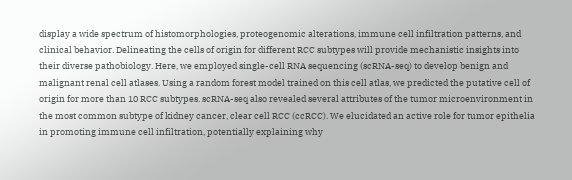display a wide spectrum of histomorphologies, proteogenomic alterations, immune cell infiltration patterns, and clinical behavior. Delineating the cells of origin for different RCC subtypes will provide mechanistic insights into their diverse pathobiology. Here, we employed single-cell RNA sequencing (scRNA-seq) to develop benign and malignant renal cell atlases. Using a random forest model trained on this cell atlas, we predicted the putative cell of origin for more than 10 RCC subtypes. scRNA-seq also revealed several attributes of the tumor microenvironment in the most common subtype of kidney cancer, clear cell RCC (ccRCC). We elucidated an active role for tumor epithelia in promoting immune cell infiltration, potentially explaining why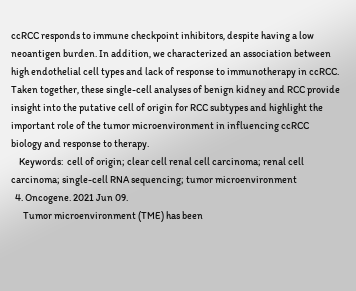ccRCC responds to immune checkpoint inhibitors, despite having a low neoantigen burden. In addition, we characterized an association between high endothelial cell types and lack of response to immunotherapy in ccRCC. Taken together, these single-cell analyses of benign kidney and RCC provide insight into the putative cell of origin for RCC subtypes and highlight the important role of the tumor microenvironment in influencing ccRCC biology and response to therapy.
    Keywords:  cell of origin; clear cell renal cell carcinoma; renal cell carcinoma; single-cell RNA sequencing; tumor microenvironment
  4. Oncogene. 2021 Jun 09.
      Tumor microenvironment (TME) has been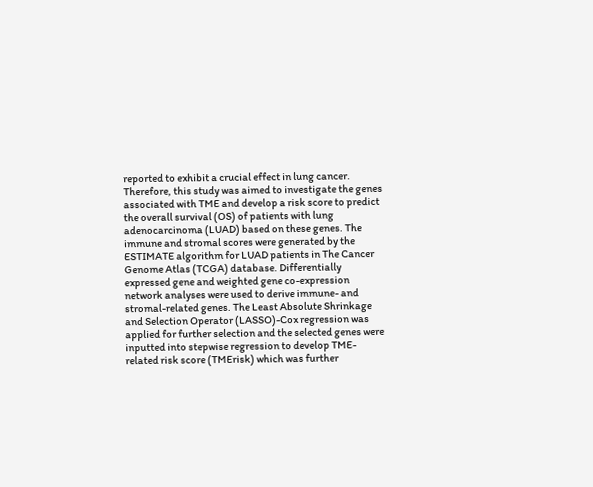reported to exhibit a crucial effect in lung cancer. Therefore, this study was aimed to investigate the genes associated with TME and develop a risk score to predict the overall survival (OS) of patients with lung adenocarcinoma (LUAD) based on these genes. The immune and stromal scores were generated by the ESTIMATE algorithm for LUAD patients in The Cancer Genome Atlas (TCGA) database. Differentially expressed gene and weighted gene co-expression network analyses were used to derive immune- and stromal-related genes. The Least Absolute Shrinkage and Selection Operator (LASSO)-Cox regression was applied for further selection and the selected genes were inputted into stepwise regression to develop TME-related risk score (TMErisk) which was further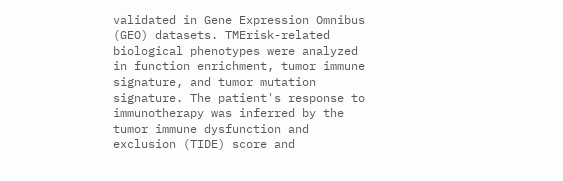validated in Gene Expression Omnibus (GEO) datasets. TMErisk-related biological phenotypes were analyzed in function enrichment, tumor immune signature, and tumor mutation signature. The patient's response to immunotherapy was inferred by the tumor immune dysfunction and exclusion (TIDE) score and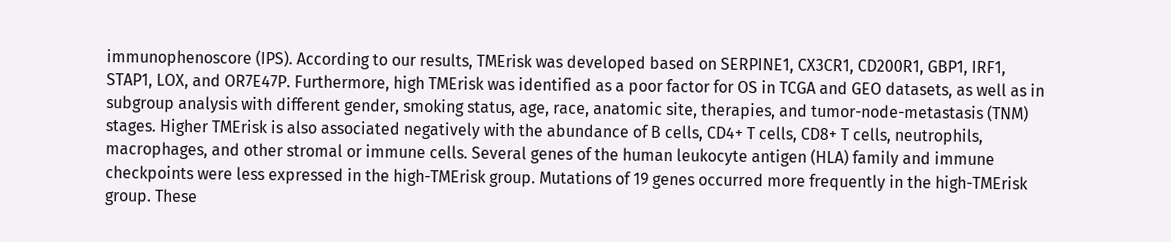immunophenoscore (IPS). According to our results, TMErisk was developed based on SERPINE1, CX3CR1, CD200R1, GBP1, IRF1, STAP1, LOX, and OR7E47P. Furthermore, high TMErisk was identified as a poor factor for OS in TCGA and GEO datasets, as well as in subgroup analysis with different gender, smoking status, age, race, anatomic site, therapies, and tumor-node-metastasis (TNM) stages. Higher TMErisk is also associated negatively with the abundance of B cells, CD4+ T cells, CD8+ T cells, neutrophils, macrophages, and other stromal or immune cells. Several genes of the human leukocyte antigen (HLA) family and immune checkpoints were less expressed in the high-TMErisk group. Mutations of 19 genes occurred more frequently in the high-TMErisk group. These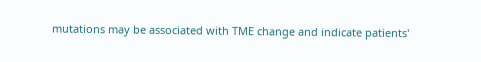mutations may be associated with TME change and indicate patients'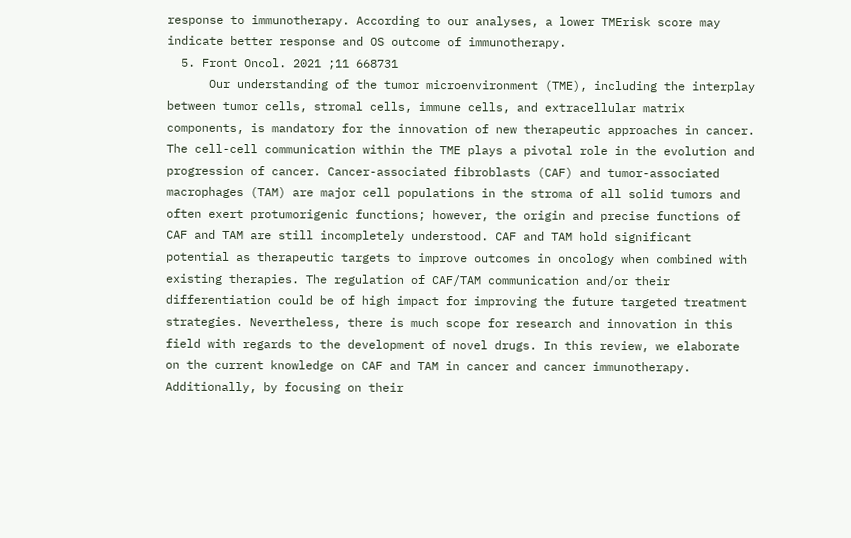response to immunotherapy. According to our analyses, a lower TMErisk score may indicate better response and OS outcome of immunotherapy.
  5. Front Oncol. 2021 ;11 668731
      Our understanding of the tumor microenvironment (TME), including the interplay between tumor cells, stromal cells, immune cells, and extracellular matrix components, is mandatory for the innovation of new therapeutic approaches in cancer. The cell-cell communication within the TME plays a pivotal role in the evolution and progression of cancer. Cancer-associated fibroblasts (CAF) and tumor-associated macrophages (TAM) are major cell populations in the stroma of all solid tumors and often exert protumorigenic functions; however, the origin and precise functions of CAF and TAM are still incompletely understood. CAF and TAM hold significant potential as therapeutic targets to improve outcomes in oncology when combined with existing therapies. The regulation of CAF/TAM communication and/or their differentiation could be of high impact for improving the future targeted treatment strategies. Nevertheless, there is much scope for research and innovation in this field with regards to the development of novel drugs. In this review, we elaborate on the current knowledge on CAF and TAM in cancer and cancer immunotherapy. Additionally, by focusing on their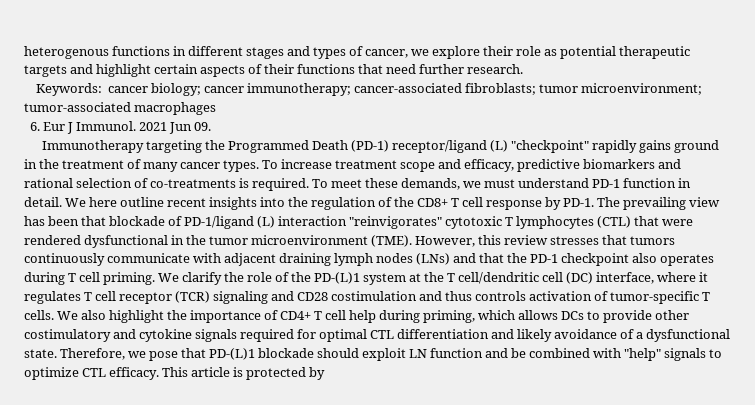heterogenous functions in different stages and types of cancer, we explore their role as potential therapeutic targets and highlight certain aspects of their functions that need further research.
    Keywords:  cancer biology; cancer immunotherapy; cancer-associated fibroblasts; tumor microenvironment; tumor-associated macrophages
  6. Eur J Immunol. 2021 Jun 09.
      Immunotherapy targeting the Programmed Death (PD-1) receptor/ligand (L) "checkpoint" rapidly gains ground in the treatment of many cancer types. To increase treatment scope and efficacy, predictive biomarkers and rational selection of co-treatments is required. To meet these demands, we must understand PD-1 function in detail. We here outline recent insights into the regulation of the CD8+ T cell response by PD-1. The prevailing view has been that blockade of PD-1/ligand (L) interaction "reinvigorates" cytotoxic T lymphocytes (CTL) that were rendered dysfunctional in the tumor microenvironment (TME). However, this review stresses that tumors continuously communicate with adjacent draining lymph nodes (LNs) and that the PD-1 checkpoint also operates during T cell priming. We clarify the role of the PD-(L)1 system at the T cell/dendritic cell (DC) interface, where it regulates T cell receptor (TCR) signaling and CD28 costimulation and thus controls activation of tumor-specific T cells. We also highlight the importance of CD4+ T cell help during priming, which allows DCs to provide other costimulatory and cytokine signals required for optimal CTL differentiation and likely avoidance of a dysfunctional state. Therefore, we pose that PD-(L)1 blockade should exploit LN function and be combined with "help" signals to optimize CTL efficacy. This article is protected by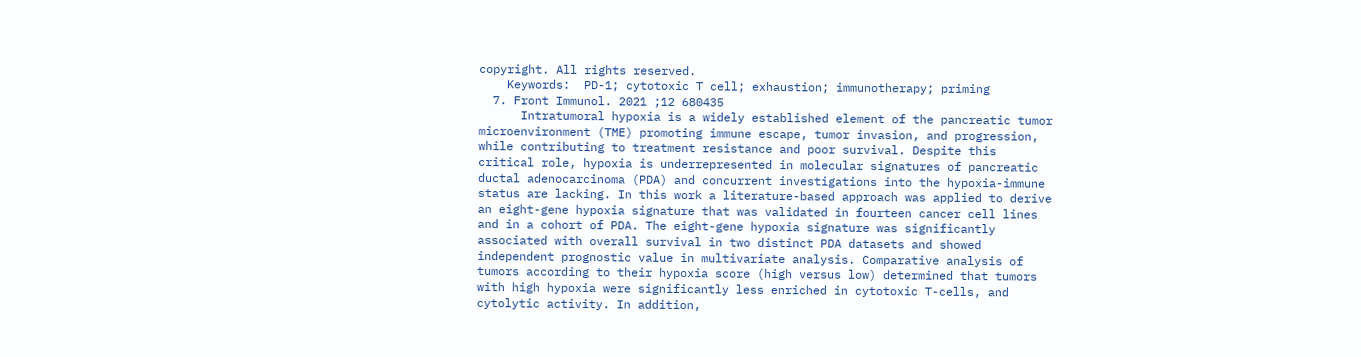copyright. All rights reserved.
    Keywords:  PD-1; cytotoxic T cell; exhaustion; immunotherapy; priming
  7. Front Immunol. 2021 ;12 680435
      Intratumoral hypoxia is a widely established element of the pancreatic tumor microenvironment (TME) promoting immune escape, tumor invasion, and progression, while contributing to treatment resistance and poor survival. Despite this critical role, hypoxia is underrepresented in molecular signatures of pancreatic ductal adenocarcinoma (PDA) and concurrent investigations into the hypoxia-immune status are lacking. In this work a literature-based approach was applied to derive an eight-gene hypoxia signature that was validated in fourteen cancer cell lines and in a cohort of PDA. The eight-gene hypoxia signature was significantly associated with overall survival in two distinct PDA datasets and showed independent prognostic value in multivariate analysis. Comparative analysis of tumors according to their hypoxia score (high versus low) determined that tumors with high hypoxia were significantly less enriched in cytotoxic T-cells, and cytolytic activity. In addition,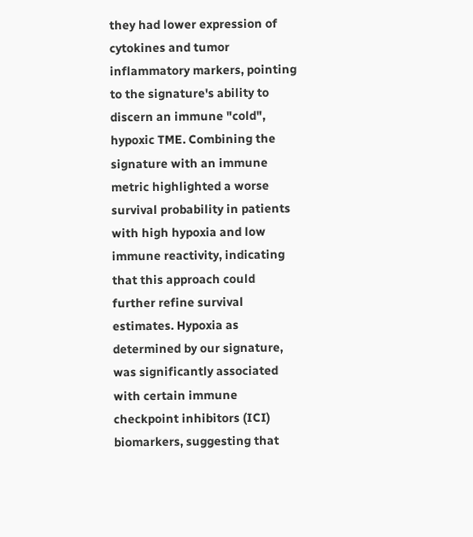they had lower expression of cytokines and tumor inflammatory markers, pointing to the signature's ability to discern an immune "cold", hypoxic TME. Combining the signature with an immune metric highlighted a worse survival probability in patients with high hypoxia and low immune reactivity, indicating that this approach could further refine survival estimates. Hypoxia as determined by our signature, was significantly associated with certain immune checkpoint inhibitors (ICI) biomarkers, suggesting that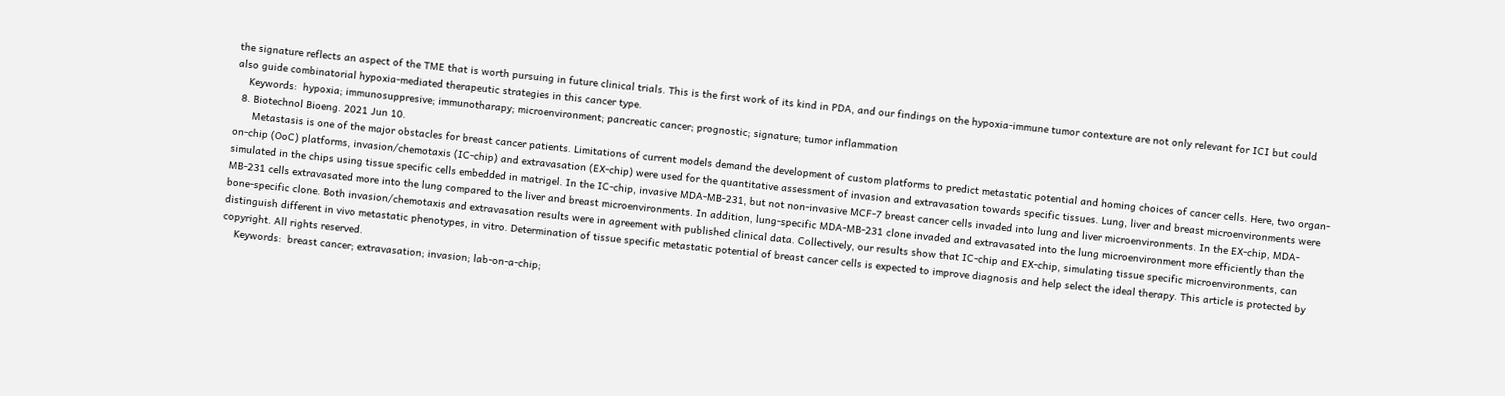the signature reflects an aspect of the TME that is worth pursuing in future clinical trials. This is the first work of its kind in PDA, and our findings on the hypoxia-immune tumor contexture are not only relevant for ICI but could also guide combinatorial hypoxia-mediated therapeutic strategies in this cancer type.
    Keywords:  hypoxia; immunosuppresive; immunotharapy; microenvironment; pancreatic cancer; prognostic; signature; tumor inflammation
  8. Biotechnol Bioeng. 2021 Jun 10.
      Metastasis is one of the major obstacles for breast cancer patients. Limitations of current models demand the development of custom platforms to predict metastatic potential and homing choices of cancer cells. Here, two organ-on-chip (OoC) platforms, invasion/chemotaxis (IC-chip) and extravasation (EX-chip) were used for the quantitative assessment of invasion and extravasation towards specific tissues. Lung, liver and breast microenvironments were simulated in the chips using tissue specific cells embedded in matrigel. In the IC-chip, invasive MDA-MB-231, but not non-invasive MCF-7 breast cancer cells invaded into lung and liver microenvironments. In the EX-chip, MDA-MB-231 cells extravasated more into the lung compared to the liver and breast microenvironments. In addition, lung-specific MDA-MB-231 clone invaded and extravasated into the lung microenvironment more efficiently than the bone-specific clone. Both invasion/chemotaxis and extravasation results were in agreement with published clinical data. Collectively, our results show that IC-chip and EX-chip, simulating tissue specific microenvironments, can distinguish different in vivo metastatic phenotypes, in vitro. Determination of tissue specific metastatic potential of breast cancer cells is expected to improve diagnosis and help select the ideal therapy. This article is protected by copyright. All rights reserved.
    Keywords:  breast cancer; extravasation; invasion; lab-on-a-chip;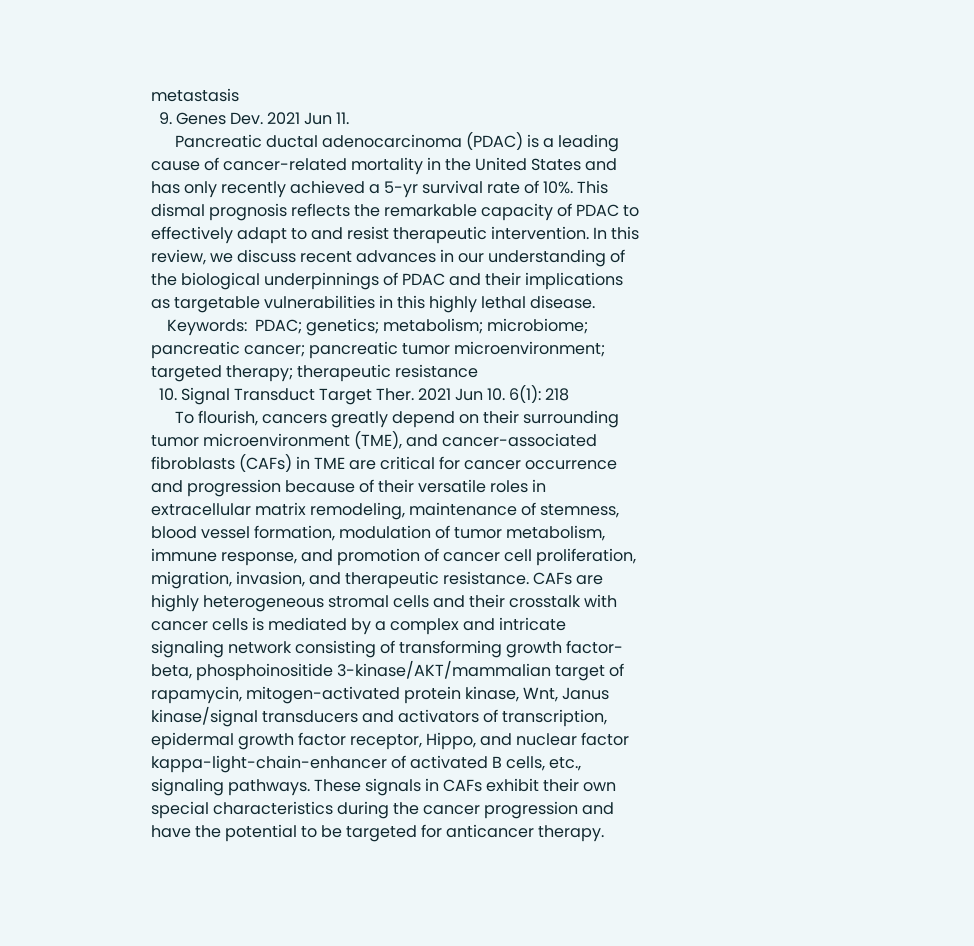metastasis
  9. Genes Dev. 2021 Jun 11.
      Pancreatic ductal adenocarcinoma (PDAC) is a leading cause of cancer-related mortality in the United States and has only recently achieved a 5-yr survival rate of 10%. This dismal prognosis reflects the remarkable capacity of PDAC to effectively adapt to and resist therapeutic intervention. In this review, we discuss recent advances in our understanding of the biological underpinnings of PDAC and their implications as targetable vulnerabilities in this highly lethal disease.
    Keywords:  PDAC; genetics; metabolism; microbiome; pancreatic cancer; pancreatic tumor microenvironment; targeted therapy; therapeutic resistance
  10. Signal Transduct Target Ther. 2021 Jun 10. 6(1): 218
      To flourish, cancers greatly depend on their surrounding tumor microenvironment (TME), and cancer-associated fibroblasts (CAFs) in TME are critical for cancer occurrence and progression because of their versatile roles in extracellular matrix remodeling, maintenance of stemness, blood vessel formation, modulation of tumor metabolism, immune response, and promotion of cancer cell proliferation, migration, invasion, and therapeutic resistance. CAFs are highly heterogeneous stromal cells and their crosstalk with cancer cells is mediated by a complex and intricate signaling network consisting of transforming growth factor-beta, phosphoinositide 3-kinase/AKT/mammalian target of rapamycin, mitogen-activated protein kinase, Wnt, Janus kinase/signal transducers and activators of transcription, epidermal growth factor receptor, Hippo, and nuclear factor kappa-light-chain-enhancer of activated B cells, etc., signaling pathways. These signals in CAFs exhibit their own special characteristics during the cancer progression and have the potential to be targeted for anticancer therapy.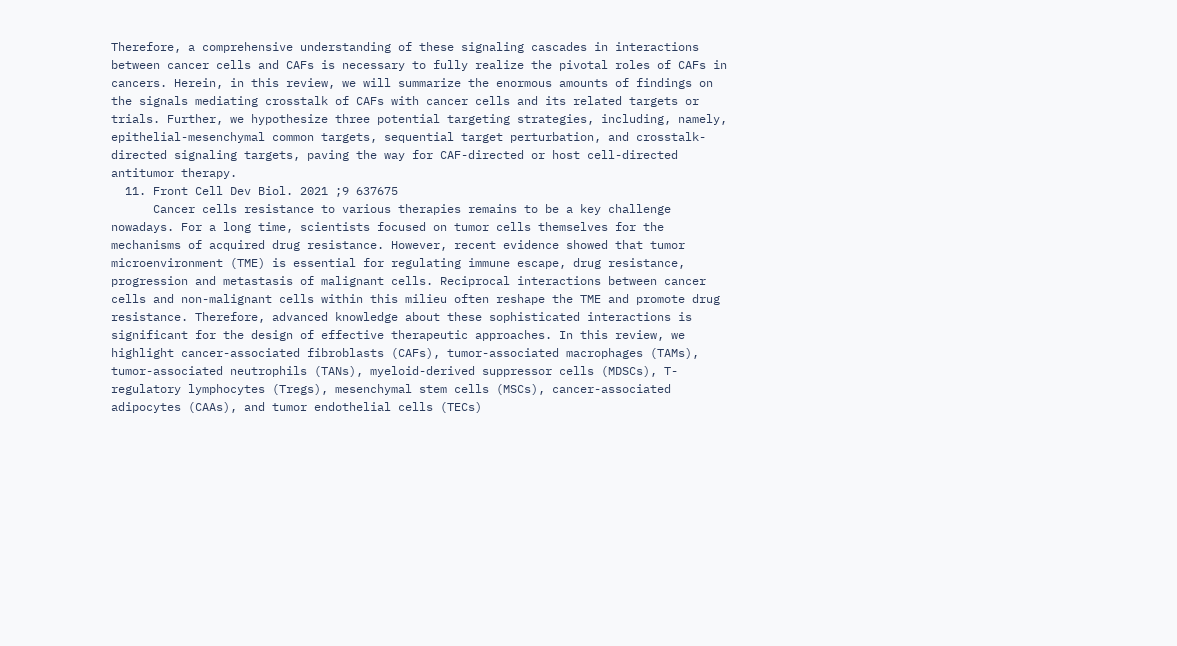Therefore, a comprehensive understanding of these signaling cascades in interactions between cancer cells and CAFs is necessary to fully realize the pivotal roles of CAFs in cancers. Herein, in this review, we will summarize the enormous amounts of findings on the signals mediating crosstalk of CAFs with cancer cells and its related targets or trials. Further, we hypothesize three potential targeting strategies, including, namely, epithelial-mesenchymal common targets, sequential target perturbation, and crosstalk-directed signaling targets, paving the way for CAF-directed or host cell-directed antitumor therapy.
  11. Front Cell Dev Biol. 2021 ;9 637675
      Cancer cells resistance to various therapies remains to be a key challenge nowadays. For a long time, scientists focused on tumor cells themselves for the mechanisms of acquired drug resistance. However, recent evidence showed that tumor microenvironment (TME) is essential for regulating immune escape, drug resistance, progression and metastasis of malignant cells. Reciprocal interactions between cancer cells and non-malignant cells within this milieu often reshape the TME and promote drug resistance. Therefore, advanced knowledge about these sophisticated interactions is significant for the design of effective therapeutic approaches. In this review, we highlight cancer-associated fibroblasts (CAFs), tumor-associated macrophages (TAMs), tumor-associated neutrophils (TANs), myeloid-derived suppressor cells (MDSCs), T-regulatory lymphocytes (Tregs), mesenchymal stem cells (MSCs), cancer-associated adipocytes (CAAs), and tumor endothelial cells (TECs)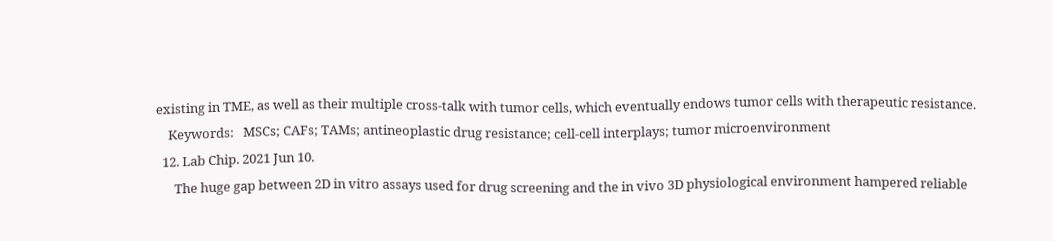existing in TME, as well as their multiple cross-talk with tumor cells, which eventually endows tumor cells with therapeutic resistance.
    Keywords:   MSCs; CAFs; TAMs; antineoplastic drug resistance; cell-cell interplays; tumor microenvironment
  12. Lab Chip. 2021 Jun 10.
      The huge gap between 2D in vitro assays used for drug screening and the in vivo 3D physiological environment hampered reliable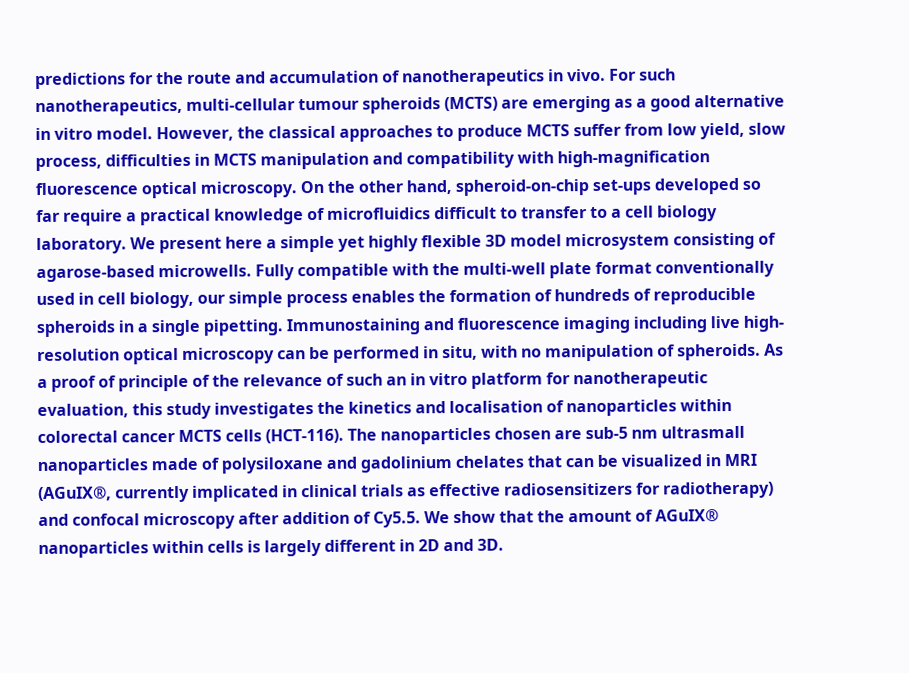predictions for the route and accumulation of nanotherapeutics in vivo. For such nanotherapeutics, multi-cellular tumour spheroids (MCTS) are emerging as a good alternative in vitro model. However, the classical approaches to produce MCTS suffer from low yield, slow process, difficulties in MCTS manipulation and compatibility with high-magnification fluorescence optical microscopy. On the other hand, spheroid-on-chip set-ups developed so far require a practical knowledge of microfluidics difficult to transfer to a cell biology laboratory. We present here a simple yet highly flexible 3D model microsystem consisting of agarose-based microwells. Fully compatible with the multi-well plate format conventionally used in cell biology, our simple process enables the formation of hundreds of reproducible spheroids in a single pipetting. Immunostaining and fluorescence imaging including live high-resolution optical microscopy can be performed in situ, with no manipulation of spheroids. As a proof of principle of the relevance of such an in vitro platform for nanotherapeutic evaluation, this study investigates the kinetics and localisation of nanoparticles within colorectal cancer MCTS cells (HCT-116). The nanoparticles chosen are sub-5 nm ultrasmall nanoparticles made of polysiloxane and gadolinium chelates that can be visualized in MRI (AGuIX®, currently implicated in clinical trials as effective radiosensitizers for radiotherapy) and confocal microscopy after addition of Cy5.5. We show that the amount of AGuIX® nanoparticles within cells is largely different in 2D and 3D.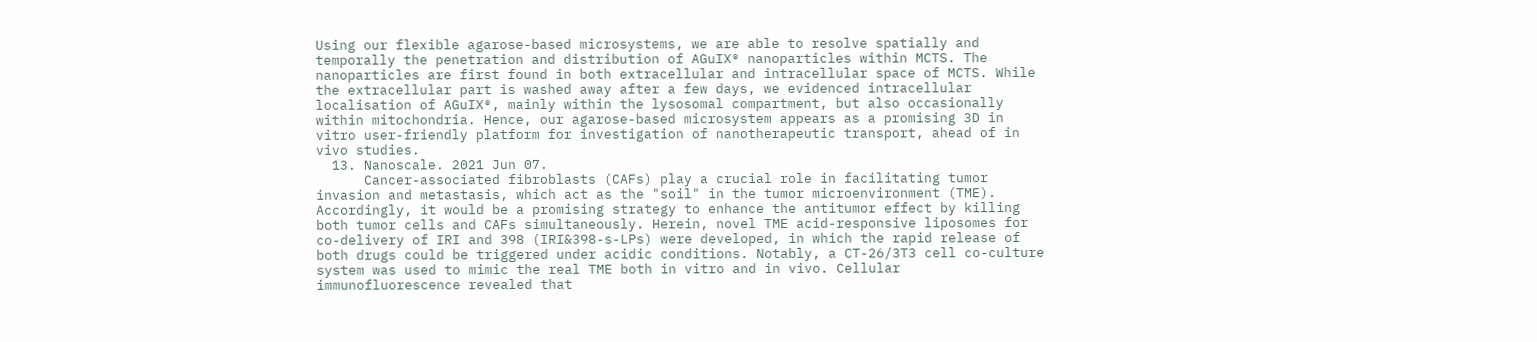Using our flexible agarose-based microsystems, we are able to resolve spatially and temporally the penetration and distribution of AGuIX® nanoparticles within MCTS. The nanoparticles are first found in both extracellular and intracellular space of MCTS. While the extracellular part is washed away after a few days, we evidenced intracellular localisation of AGuIX®, mainly within the lysosomal compartment, but also occasionally within mitochondria. Hence, our agarose-based microsystem appears as a promising 3D in vitro user-friendly platform for investigation of nanotherapeutic transport, ahead of in vivo studies.
  13. Nanoscale. 2021 Jun 07.
      Cancer-associated fibroblasts (CAFs) play a crucial role in facilitating tumor invasion and metastasis, which act as the "soil" in the tumor microenvironment (TME). Accordingly, it would be a promising strategy to enhance the antitumor effect by killing both tumor cells and CAFs simultaneously. Herein, novel TME acid-responsive liposomes for co-delivery of IRI and 398 (IRI&398-s-LPs) were developed, in which the rapid release of both drugs could be triggered under acidic conditions. Notably, a CT-26/3T3 cell co-culture system was used to mimic the real TME both in vitro and in vivo. Cellular immunofluorescence revealed that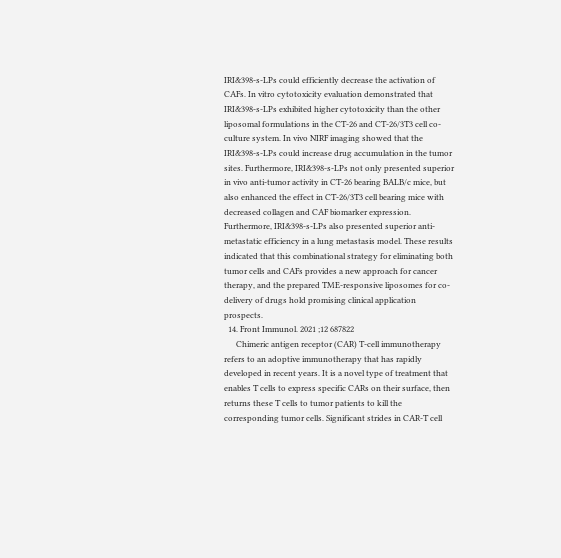IRI&398-s-LPs could efficiently decrease the activation of CAFs. In vitro cytotoxicity evaluation demonstrated that IRI&398-s-LPs exhibited higher cytotoxicity than the other liposomal formulations in the CT-26 and CT-26/3T3 cell co-culture system. In vivo NIRF imaging showed that the IRI&398-s-LPs could increase drug accumulation in the tumor sites. Furthermore, IRI&398-s-LPs not only presented superior in vivo anti-tumor activity in CT-26 bearing BALB/c mice, but also enhanced the effect in CT-26/3T3 cell bearing mice with decreased collagen and CAF biomarker expression. Furthermore, IRI&398-s-LPs also presented superior anti-metastatic efficiency in a lung metastasis model. These results indicated that this combinational strategy for eliminating both tumor cells and CAFs provides a new approach for cancer therapy, and the prepared TME-responsive liposomes for co-delivery of drugs hold promising clinical application prospects.
  14. Front Immunol. 2021 ;12 687822
      Chimeric antigen receptor (CAR) T-cell immunotherapy refers to an adoptive immunotherapy that has rapidly developed in recent years. It is a novel type of treatment that enables T cells to express specific CARs on their surface, then returns these T cells to tumor patients to kill the corresponding tumor cells. Significant strides in CAR-T cell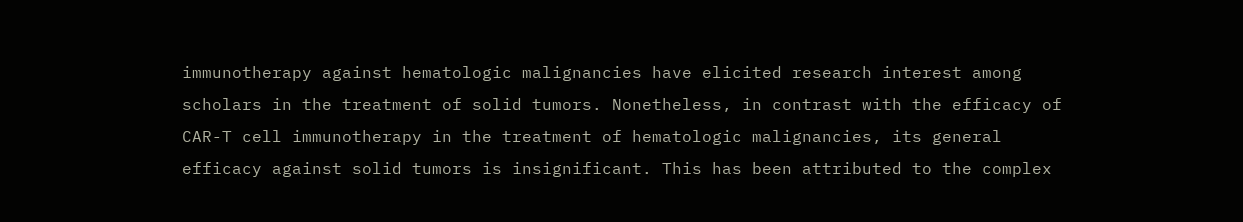immunotherapy against hematologic malignancies have elicited research interest among scholars in the treatment of solid tumors. Nonetheless, in contrast with the efficacy of CAR-T cell immunotherapy in the treatment of hematologic malignancies, its general efficacy against solid tumors is insignificant. This has been attributed to the complex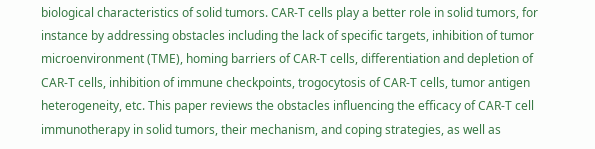biological characteristics of solid tumors. CAR-T cells play a better role in solid tumors, for instance by addressing obstacles including the lack of specific targets, inhibition of tumor microenvironment (TME), homing barriers of CAR-T cells, differentiation and depletion of CAR-T cells, inhibition of immune checkpoints, trogocytosis of CAR-T cells, tumor antigen heterogeneity, etc. This paper reviews the obstacles influencing the efficacy of CAR-T cell immunotherapy in solid tumors, their mechanism, and coping strategies, as well as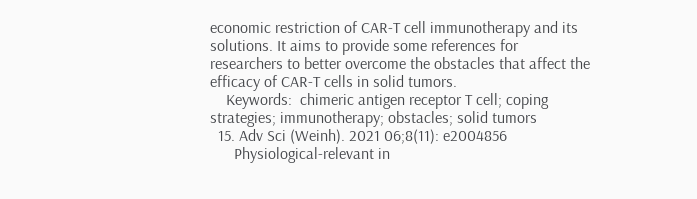economic restriction of CAR-T cell immunotherapy and its solutions. It aims to provide some references for researchers to better overcome the obstacles that affect the efficacy of CAR-T cells in solid tumors.
    Keywords:  chimeric antigen receptor T cell; coping strategies; immunotherapy; obstacles; solid tumors
  15. Adv Sci (Weinh). 2021 06;8(11): e2004856
      Physiological-relevant in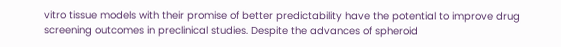vitro tissue models with their promise of better predictability have the potential to improve drug screening outcomes in preclinical studies. Despite the advances of spheroid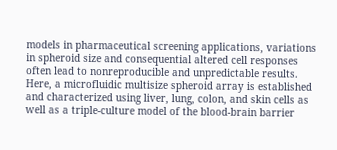models in pharmaceutical screening applications, variations in spheroid size and consequential altered cell responses often lead to nonreproducible and unpredictable results. Here, a microfluidic multisize spheroid array is established and characterized using liver, lung, colon, and skin cells as well as a triple-culture model of the blood-brain barrier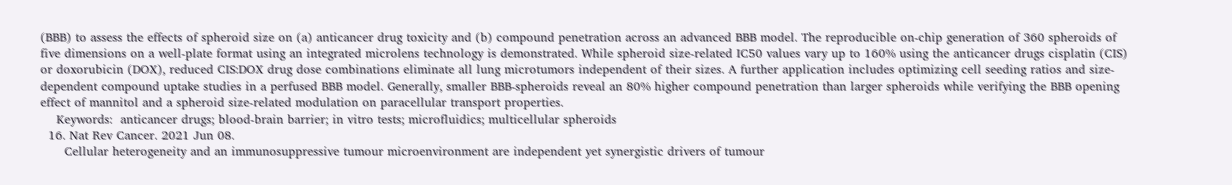(BBB) to assess the effects of spheroid size on (a) anticancer drug toxicity and (b) compound penetration across an advanced BBB model. The reproducible on-chip generation of 360 spheroids of five dimensions on a well-plate format using an integrated microlens technology is demonstrated. While spheroid size-related IC50 values vary up to 160% using the anticancer drugs cisplatin (CIS) or doxorubicin (DOX), reduced CIS:DOX drug dose combinations eliminate all lung microtumors independent of their sizes. A further application includes optimizing cell seeding ratios and size-dependent compound uptake studies in a perfused BBB model. Generally, smaller BBB-spheroids reveal an 80% higher compound penetration than larger spheroids while verifying the BBB opening effect of mannitol and a spheroid size-related modulation on paracellular transport properties.
    Keywords:  anticancer drugs; blood-brain barrier; in vitro tests; microfluidics; multicellular spheroids
  16. Nat Rev Cancer. 2021 Jun 08.
      Cellular heterogeneity and an immunosuppressive tumour microenvironment are independent yet synergistic drivers of tumour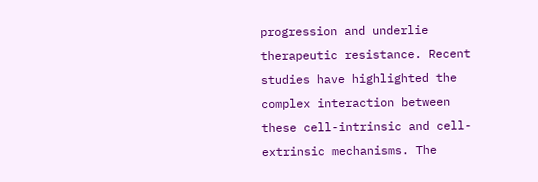progression and underlie therapeutic resistance. Recent studies have highlighted the complex interaction between these cell-intrinsic and cell-extrinsic mechanisms. The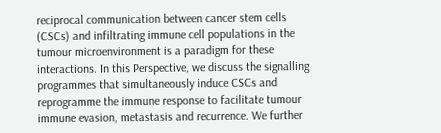reciprocal communication between cancer stem cells (CSCs) and infiltrating immune cell populations in the tumour microenvironment is a paradigm for these interactions. In this Perspective, we discuss the signalling programmes that simultaneously induce CSCs and reprogramme the immune response to facilitate tumour immune evasion, metastasis and recurrence. We further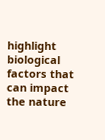highlight biological factors that can impact the nature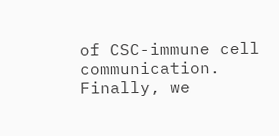of CSC-immune cell communication. Finally, we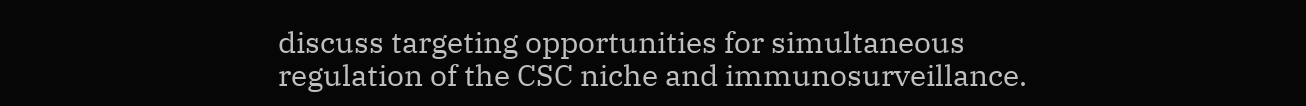discuss targeting opportunities for simultaneous regulation of the CSC niche and immunosurveillance.